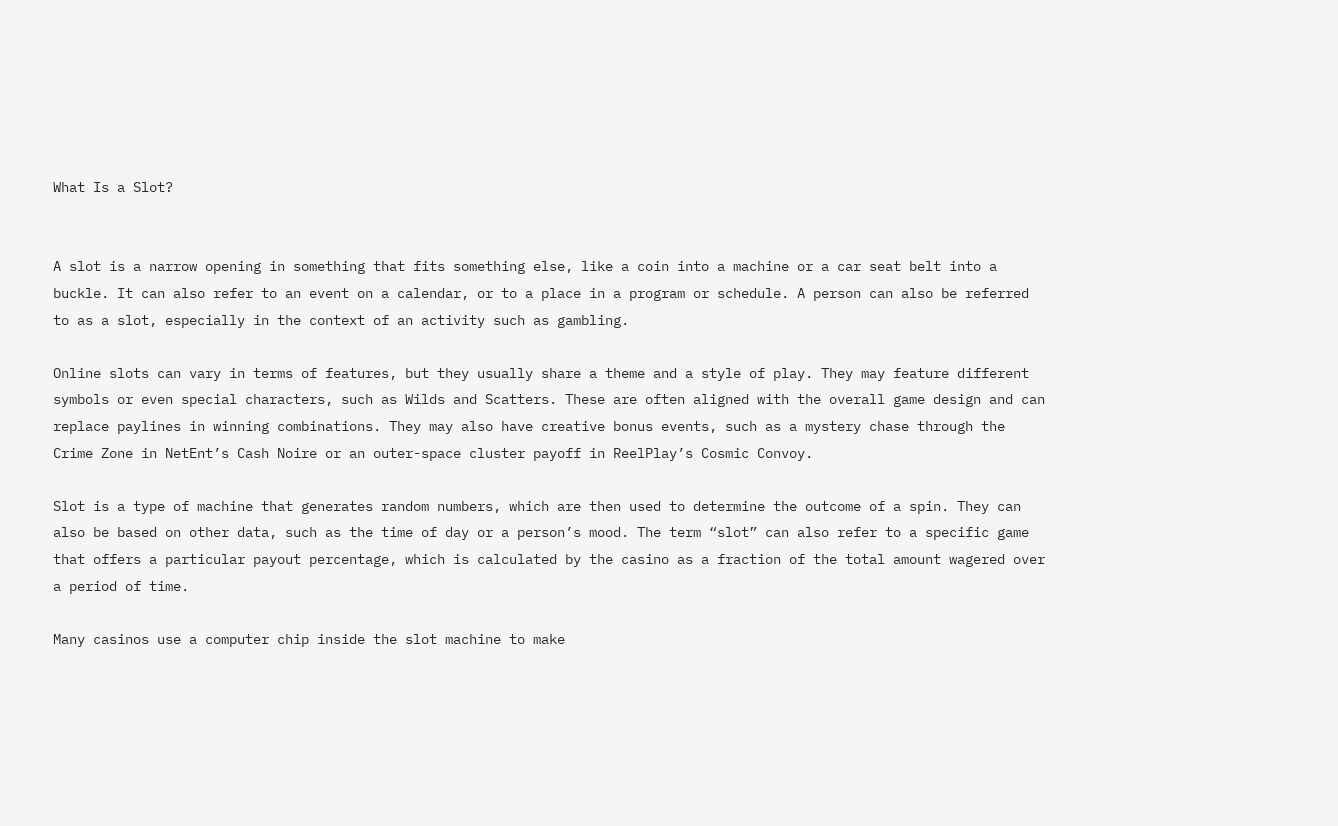What Is a Slot?


A slot is a narrow opening in something that fits something else, like a coin into a machine or a car seat belt into a buckle. It can also refer to an event on a calendar, or to a place in a program or schedule. A person can also be referred to as a slot, especially in the context of an activity such as gambling.

Online slots can vary in terms of features, but they usually share a theme and a style of play. They may feature different symbols or even special characters, such as Wilds and Scatters. These are often aligned with the overall game design and can replace paylines in winning combinations. They may also have creative bonus events, such as a mystery chase through the Crime Zone in NetEnt’s Cash Noire or an outer-space cluster payoff in ReelPlay’s Cosmic Convoy.

Slot is a type of machine that generates random numbers, which are then used to determine the outcome of a spin. They can also be based on other data, such as the time of day or a person’s mood. The term “slot” can also refer to a specific game that offers a particular payout percentage, which is calculated by the casino as a fraction of the total amount wagered over a period of time.

Many casinos use a computer chip inside the slot machine to make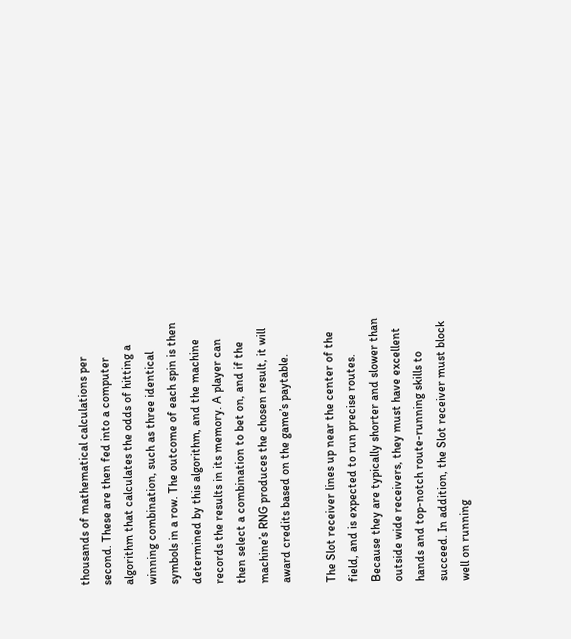thousands of mathematical calculations per second. These are then fed into a computer algorithm that calculates the odds of hitting a winning combination, such as three identical symbols in a row. The outcome of each spin is then determined by this algorithm, and the machine records the results in its memory. A player can then select a combination to bet on, and if the machine’s RNG produces the chosen result, it will award credits based on the game’s paytable.

The Slot receiver lines up near the center of the field, and is expected to run precise routes. Because they are typically shorter and slower than outside wide receivers, they must have excellent hands and top-notch route-running skills to succeed. In addition, the Slot receiver must block well on running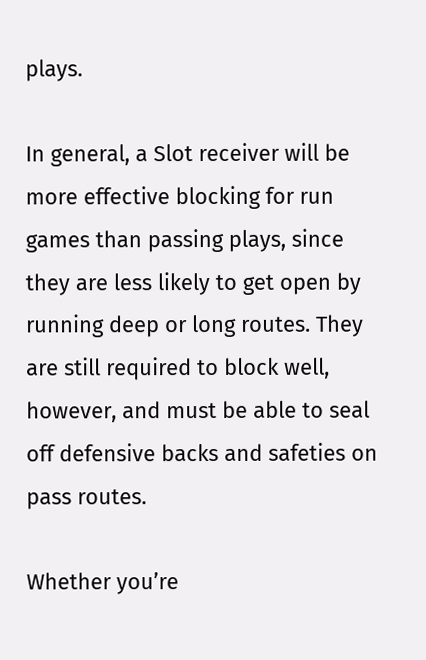plays.

In general, a Slot receiver will be more effective blocking for run games than passing plays, since they are less likely to get open by running deep or long routes. They are still required to block well, however, and must be able to seal off defensive backs and safeties on pass routes.

Whether you’re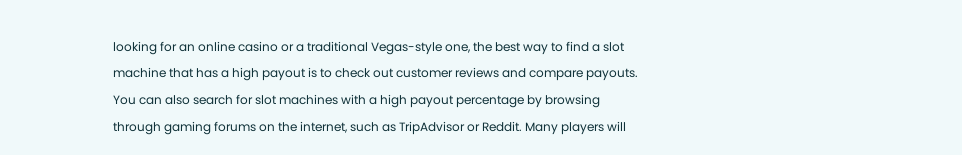looking for an online casino or a traditional Vegas-style one, the best way to find a slot machine that has a high payout is to check out customer reviews and compare payouts. You can also search for slot machines with a high payout percentage by browsing through gaming forums on the internet, such as TripAdvisor or Reddit. Many players will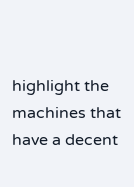highlight the machines that have a decent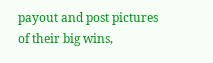payout and post pictures of their big wins,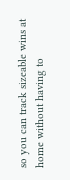so you can track sizeable wins at home without having to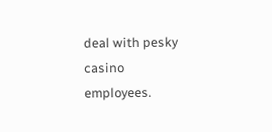deal with pesky casino employees.